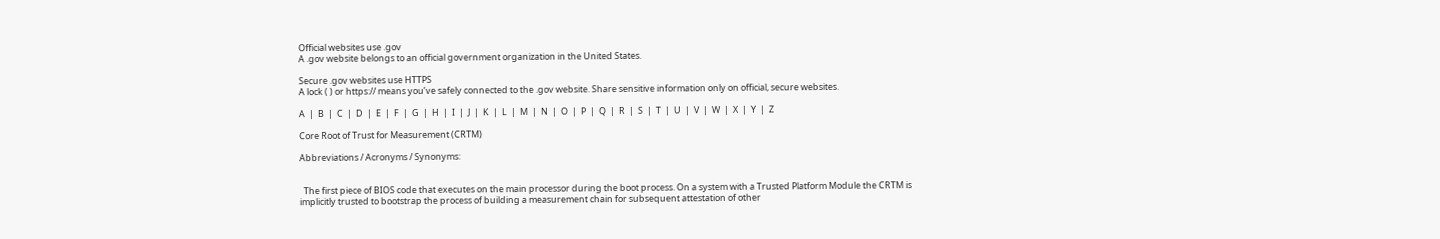Official websites use .gov
A .gov website belongs to an official government organization in the United States.

Secure .gov websites use HTTPS
A lock ( ) or https:// means you’ve safely connected to the .gov website. Share sensitive information only on official, secure websites.

A  |  B  |  C  |  D  |  E  |  F  |  G  |  H  |  I  |  J  |  K  |  L  |  M  |  N  |  O  |  P  |  Q  |  R  |  S  |  T  |  U  |  V  |  W  |  X  |  Y  |  Z

Core Root of Trust for Measurement (CRTM)

Abbreviations / Acronyms / Synonyms:


  The first piece of BIOS code that executes on the main processor during the boot process. On a system with a Trusted Platform Module the CRTM is implicitly trusted to bootstrap the process of building a measurement chain for subsequent attestation of other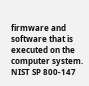firmware and software that is executed on the computer system.
NIST SP 800-147